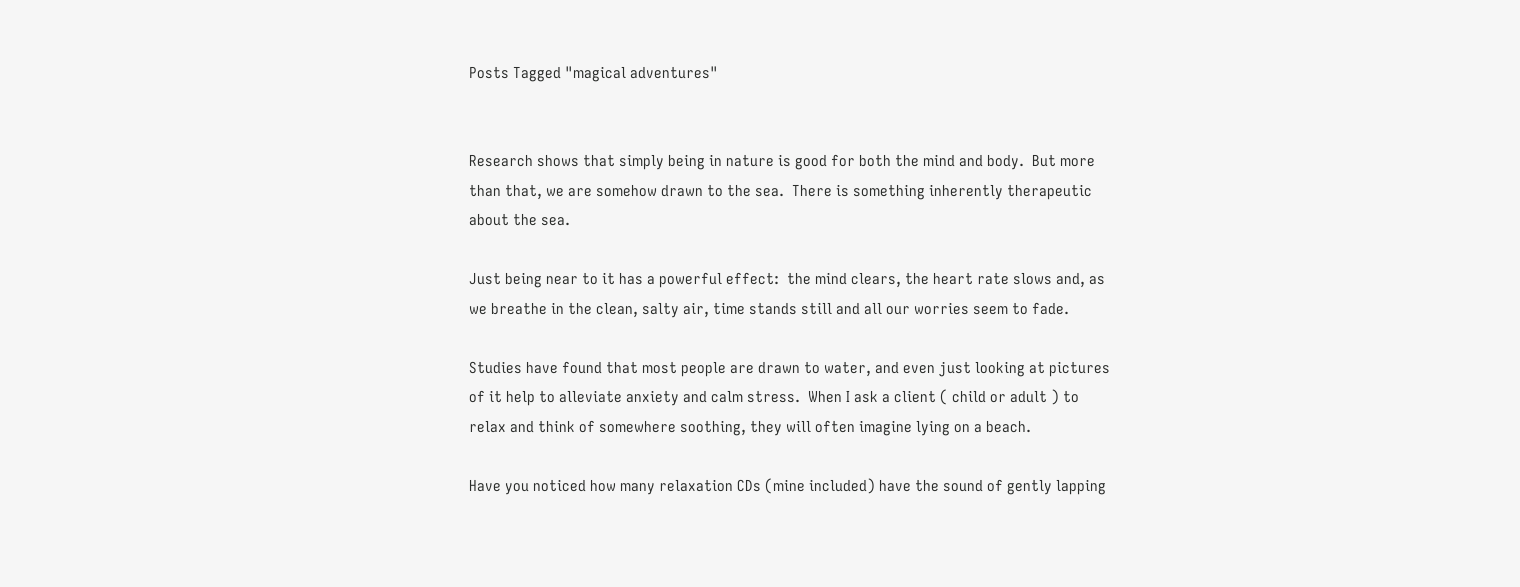Posts Tagged "magical adventures"


Research shows that simply being in nature is good for both the mind and body.  But more than that, we are somehow drawn to the sea.  There is something inherently therapeutic about the sea.

Just being near to it has a powerful effect:  the mind clears, the heart rate slows and, as we breathe in the clean, salty air, time stands still and all our worries seem to fade.

Studies have found that most people are drawn to water, and even just looking at pictures of it help to alleviate anxiety and calm stress.  When I ask a client ( child or adult ) to relax and think of somewhere soothing, they will often imagine lying on a beach.

Have you noticed how many relaxation CDs (mine included) have the sound of gently lapping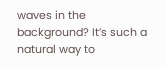waves in the background? It’s such a natural way to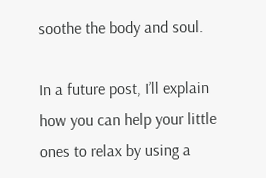soothe the body and soul.

In a future post, I’ll explain how you can help your little ones to relax by using a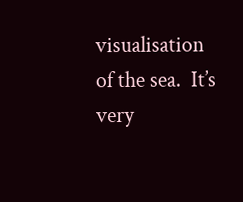visualisation of the sea.  It’s very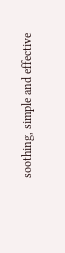soothing, simple and effective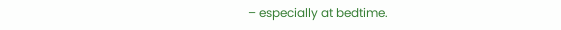– especially at bedtime.